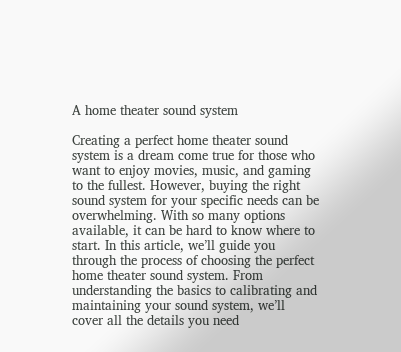A home theater sound system

Creating a perfect home theater sound system is a dream come true for those who want to enjoy movies, music, and gaming to the fullest. However, buying the right sound system for your specific needs can be overwhelming. With so many options available, it can be hard to know where to start. In this article, we’ll guide you through the process of choosing the perfect home theater sound system. From understanding the basics to calibrating and maintaining your sound system, we’ll cover all the details you need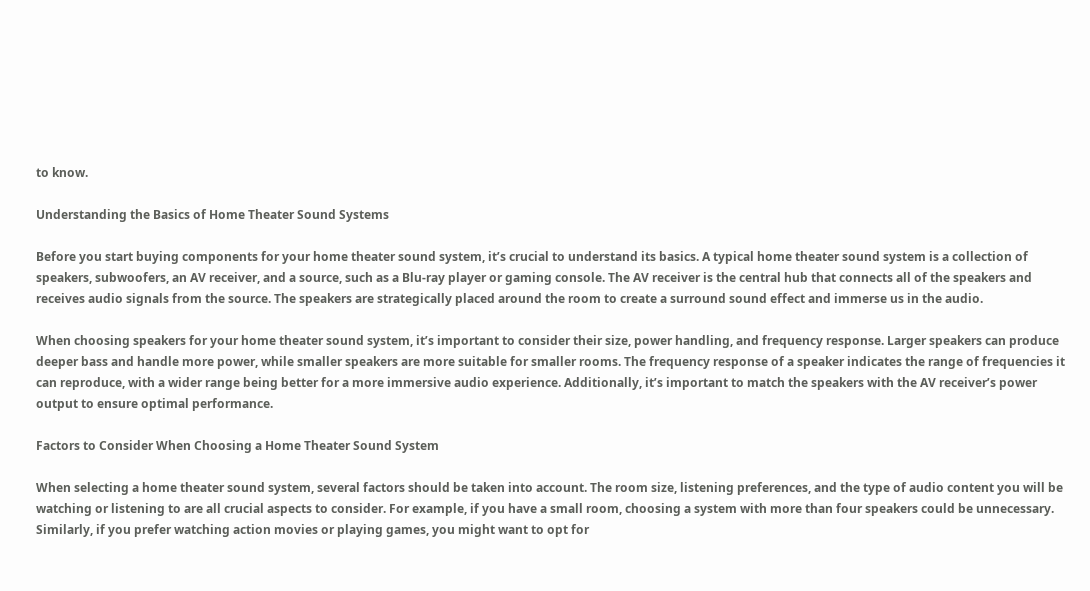to know.

Understanding the Basics of Home Theater Sound Systems

Before you start buying components for your home theater sound system, it’s crucial to understand its basics. A typical home theater sound system is a collection of speakers, subwoofers, an AV receiver, and a source, such as a Blu-ray player or gaming console. The AV receiver is the central hub that connects all of the speakers and receives audio signals from the source. The speakers are strategically placed around the room to create a surround sound effect and immerse us in the audio.

When choosing speakers for your home theater sound system, it’s important to consider their size, power handling, and frequency response. Larger speakers can produce deeper bass and handle more power, while smaller speakers are more suitable for smaller rooms. The frequency response of a speaker indicates the range of frequencies it can reproduce, with a wider range being better for a more immersive audio experience. Additionally, it’s important to match the speakers with the AV receiver’s power output to ensure optimal performance.

Factors to Consider When Choosing a Home Theater Sound System

When selecting a home theater sound system, several factors should be taken into account. The room size, listening preferences, and the type of audio content you will be watching or listening to are all crucial aspects to consider. For example, if you have a small room, choosing a system with more than four speakers could be unnecessary. Similarly, if you prefer watching action movies or playing games, you might want to opt for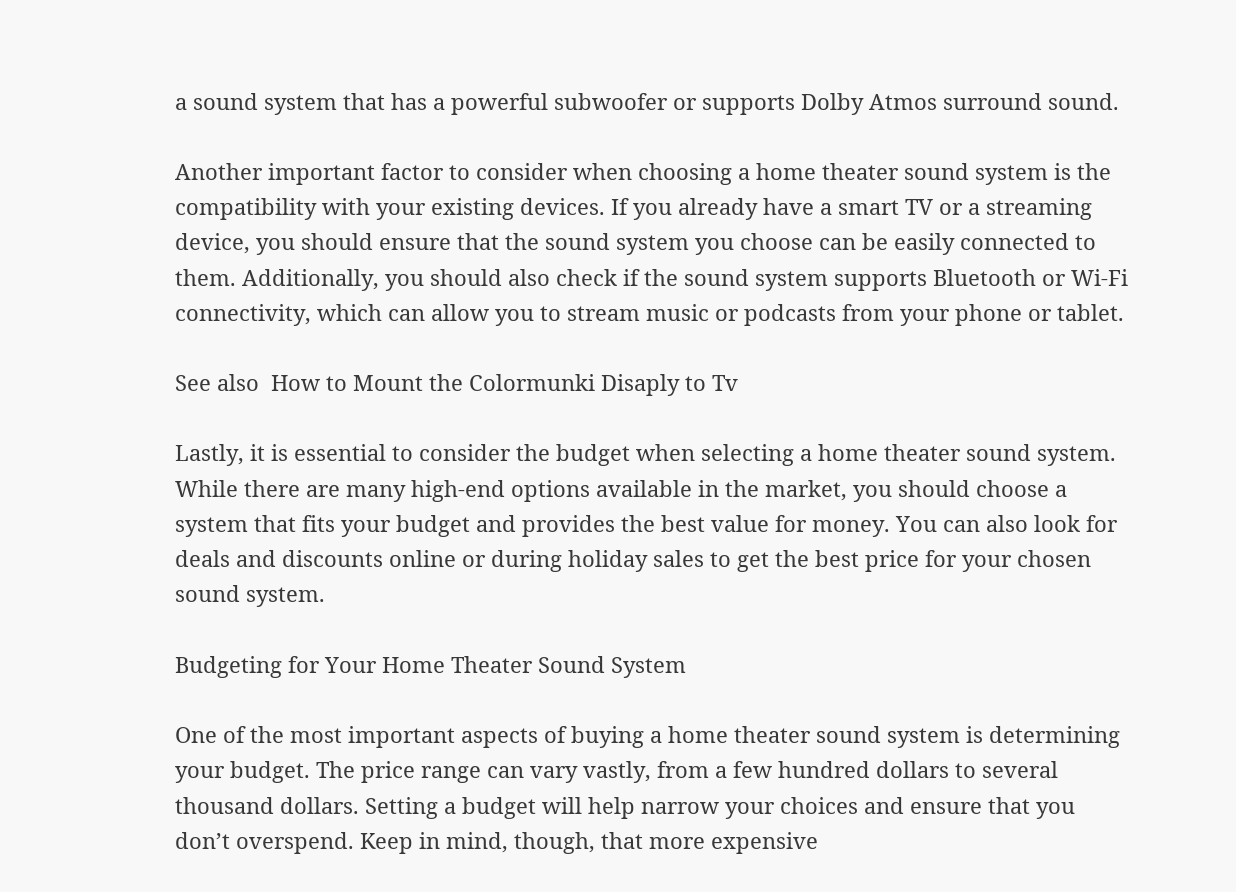a sound system that has a powerful subwoofer or supports Dolby Atmos surround sound.

Another important factor to consider when choosing a home theater sound system is the compatibility with your existing devices. If you already have a smart TV or a streaming device, you should ensure that the sound system you choose can be easily connected to them. Additionally, you should also check if the sound system supports Bluetooth or Wi-Fi connectivity, which can allow you to stream music or podcasts from your phone or tablet.

See also  How to Mount the Colormunki Disaply to Tv

Lastly, it is essential to consider the budget when selecting a home theater sound system. While there are many high-end options available in the market, you should choose a system that fits your budget and provides the best value for money. You can also look for deals and discounts online or during holiday sales to get the best price for your chosen sound system.

Budgeting for Your Home Theater Sound System

One of the most important aspects of buying a home theater sound system is determining your budget. The price range can vary vastly, from a few hundred dollars to several thousand dollars. Setting a budget will help narrow your choices and ensure that you don’t overspend. Keep in mind, though, that more expensive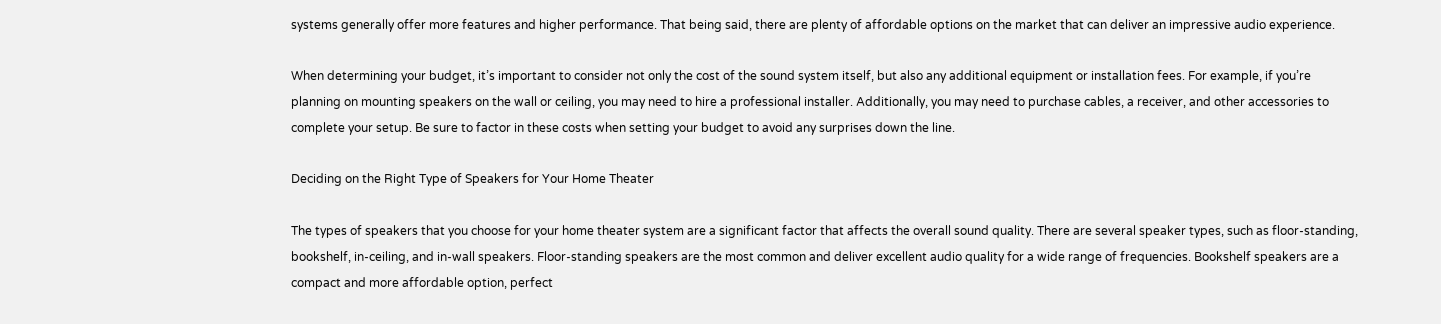systems generally offer more features and higher performance. That being said, there are plenty of affordable options on the market that can deliver an impressive audio experience.

When determining your budget, it’s important to consider not only the cost of the sound system itself, but also any additional equipment or installation fees. For example, if you’re planning on mounting speakers on the wall or ceiling, you may need to hire a professional installer. Additionally, you may need to purchase cables, a receiver, and other accessories to complete your setup. Be sure to factor in these costs when setting your budget to avoid any surprises down the line.

Deciding on the Right Type of Speakers for Your Home Theater

The types of speakers that you choose for your home theater system are a significant factor that affects the overall sound quality. There are several speaker types, such as floor-standing, bookshelf, in-ceiling, and in-wall speakers. Floor-standing speakers are the most common and deliver excellent audio quality for a wide range of frequencies. Bookshelf speakers are a compact and more affordable option, perfect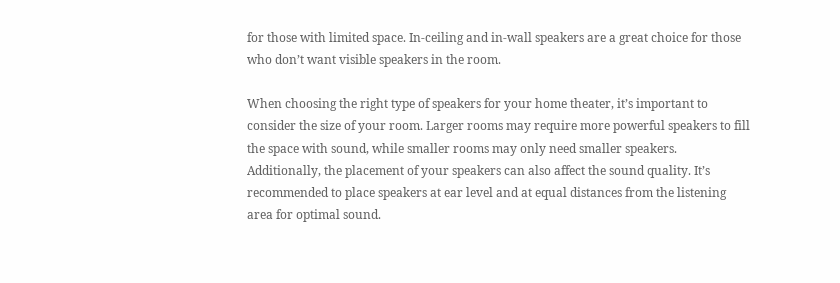for those with limited space. In-ceiling and in-wall speakers are a great choice for those who don’t want visible speakers in the room.

When choosing the right type of speakers for your home theater, it’s important to consider the size of your room. Larger rooms may require more powerful speakers to fill the space with sound, while smaller rooms may only need smaller speakers. Additionally, the placement of your speakers can also affect the sound quality. It’s recommended to place speakers at ear level and at equal distances from the listening area for optimal sound.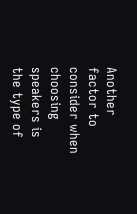Another factor to consider when choosing speakers is the type of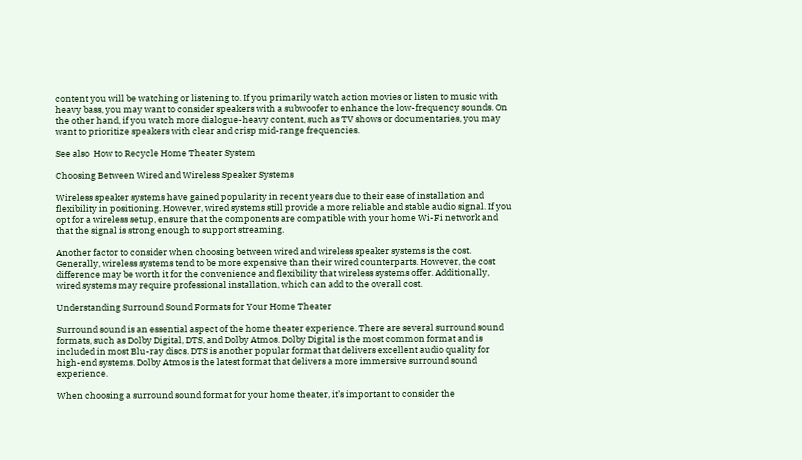content you will be watching or listening to. If you primarily watch action movies or listen to music with heavy bass, you may want to consider speakers with a subwoofer to enhance the low-frequency sounds. On the other hand, if you watch more dialogue-heavy content, such as TV shows or documentaries, you may want to prioritize speakers with clear and crisp mid-range frequencies.

See also  How to Recycle Home Theater System

Choosing Between Wired and Wireless Speaker Systems

Wireless speaker systems have gained popularity in recent years due to their ease of installation and flexibility in positioning. However, wired systems still provide a more reliable and stable audio signal. If you opt for a wireless setup, ensure that the components are compatible with your home Wi-Fi network and that the signal is strong enough to support streaming.

Another factor to consider when choosing between wired and wireless speaker systems is the cost. Generally, wireless systems tend to be more expensive than their wired counterparts. However, the cost difference may be worth it for the convenience and flexibility that wireless systems offer. Additionally, wired systems may require professional installation, which can add to the overall cost.

Understanding Surround Sound Formats for Your Home Theater

Surround sound is an essential aspect of the home theater experience. There are several surround sound formats, such as Dolby Digital, DTS, and Dolby Atmos. Dolby Digital is the most common format and is included in most Blu-ray discs. DTS is another popular format that delivers excellent audio quality for high-end systems. Dolby Atmos is the latest format that delivers a more immersive surround sound experience.

When choosing a surround sound format for your home theater, it’s important to consider the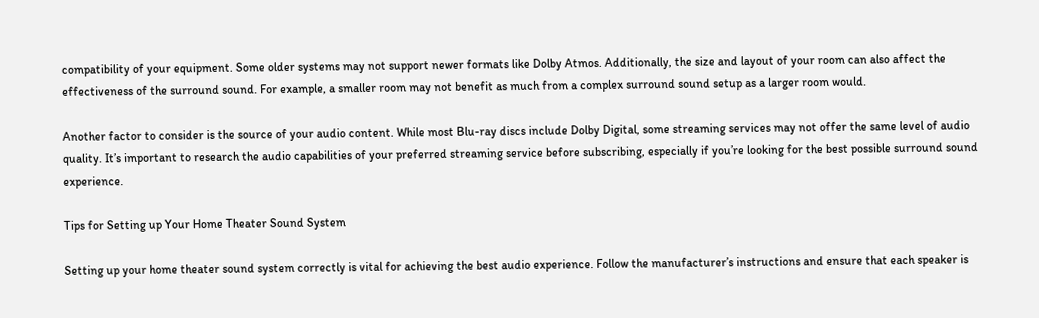compatibility of your equipment. Some older systems may not support newer formats like Dolby Atmos. Additionally, the size and layout of your room can also affect the effectiveness of the surround sound. For example, a smaller room may not benefit as much from a complex surround sound setup as a larger room would.

Another factor to consider is the source of your audio content. While most Blu-ray discs include Dolby Digital, some streaming services may not offer the same level of audio quality. It’s important to research the audio capabilities of your preferred streaming service before subscribing, especially if you’re looking for the best possible surround sound experience.

Tips for Setting up Your Home Theater Sound System

Setting up your home theater sound system correctly is vital for achieving the best audio experience. Follow the manufacturer’s instructions and ensure that each speaker is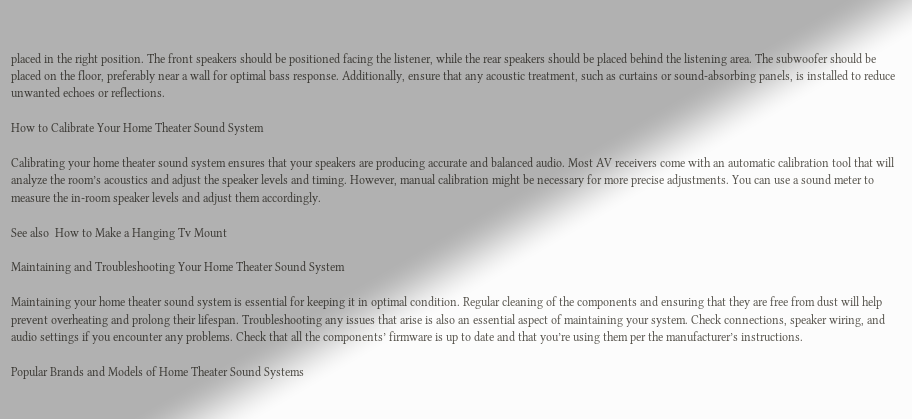placed in the right position. The front speakers should be positioned facing the listener, while the rear speakers should be placed behind the listening area. The subwoofer should be placed on the floor, preferably near a wall for optimal bass response. Additionally, ensure that any acoustic treatment, such as curtains or sound-absorbing panels, is installed to reduce unwanted echoes or reflections.

How to Calibrate Your Home Theater Sound System

Calibrating your home theater sound system ensures that your speakers are producing accurate and balanced audio. Most AV receivers come with an automatic calibration tool that will analyze the room’s acoustics and adjust the speaker levels and timing. However, manual calibration might be necessary for more precise adjustments. You can use a sound meter to measure the in-room speaker levels and adjust them accordingly.

See also  How to Make a Hanging Tv Mount

Maintaining and Troubleshooting Your Home Theater Sound System

Maintaining your home theater sound system is essential for keeping it in optimal condition. Regular cleaning of the components and ensuring that they are free from dust will help prevent overheating and prolong their lifespan. Troubleshooting any issues that arise is also an essential aspect of maintaining your system. Check connections, speaker wiring, and audio settings if you encounter any problems. Check that all the components’ firmware is up to date and that you’re using them per the manufacturer’s instructions.

Popular Brands and Models of Home Theater Sound Systems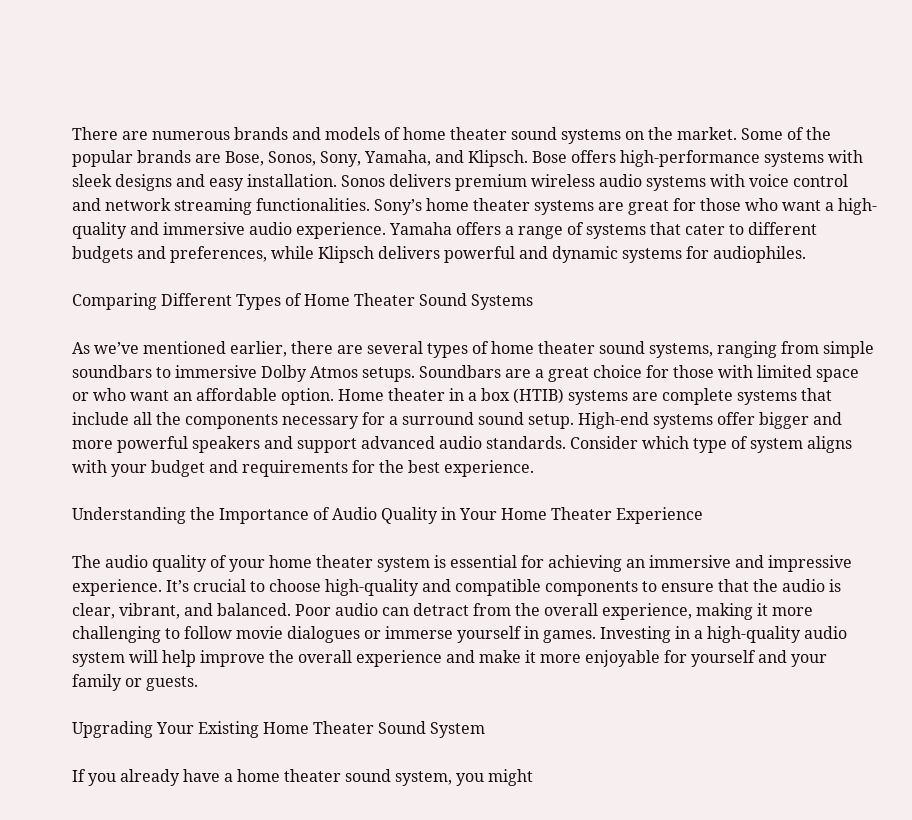There are numerous brands and models of home theater sound systems on the market. Some of the popular brands are Bose, Sonos, Sony, Yamaha, and Klipsch. Bose offers high-performance systems with sleek designs and easy installation. Sonos delivers premium wireless audio systems with voice control and network streaming functionalities. Sony’s home theater systems are great for those who want a high-quality and immersive audio experience. Yamaha offers a range of systems that cater to different budgets and preferences, while Klipsch delivers powerful and dynamic systems for audiophiles.

Comparing Different Types of Home Theater Sound Systems

As we’ve mentioned earlier, there are several types of home theater sound systems, ranging from simple soundbars to immersive Dolby Atmos setups. Soundbars are a great choice for those with limited space or who want an affordable option. Home theater in a box (HTIB) systems are complete systems that include all the components necessary for a surround sound setup. High-end systems offer bigger and more powerful speakers and support advanced audio standards. Consider which type of system aligns with your budget and requirements for the best experience.

Understanding the Importance of Audio Quality in Your Home Theater Experience

The audio quality of your home theater system is essential for achieving an immersive and impressive experience. It’s crucial to choose high-quality and compatible components to ensure that the audio is clear, vibrant, and balanced. Poor audio can detract from the overall experience, making it more challenging to follow movie dialogues or immerse yourself in games. Investing in a high-quality audio system will help improve the overall experience and make it more enjoyable for yourself and your family or guests.

Upgrading Your Existing Home Theater Sound System

If you already have a home theater sound system, you might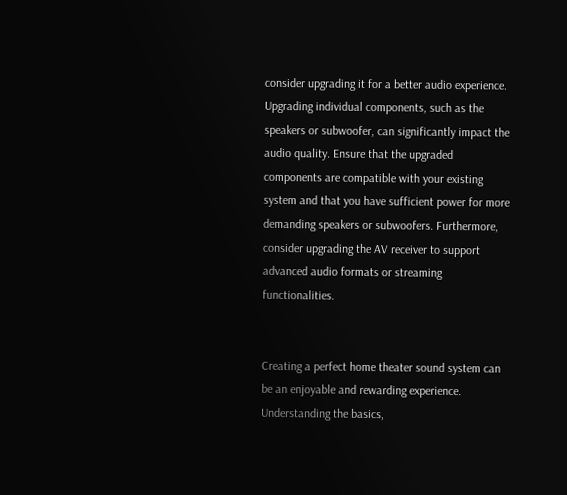consider upgrading it for a better audio experience. Upgrading individual components, such as the speakers or subwoofer, can significantly impact the audio quality. Ensure that the upgraded components are compatible with your existing system and that you have sufficient power for more demanding speakers or subwoofers. Furthermore, consider upgrading the AV receiver to support advanced audio formats or streaming functionalities.


Creating a perfect home theater sound system can be an enjoyable and rewarding experience. Understanding the basics,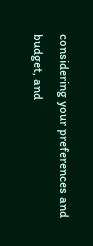considering your preferences and budget, and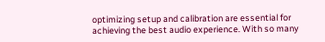optimizing setup and calibration are essential for achieving the best audio experience. With so many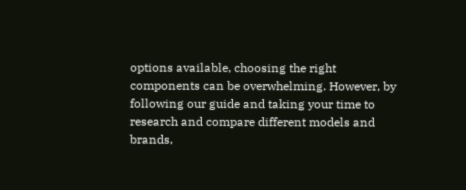options available, choosing the right components can be overwhelming. However, by following our guide and taking your time to research and compare different models and brands,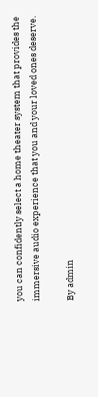you can confidently select a home theater system that provides the immersive audio experience that you and your loved ones deserve.

By admin